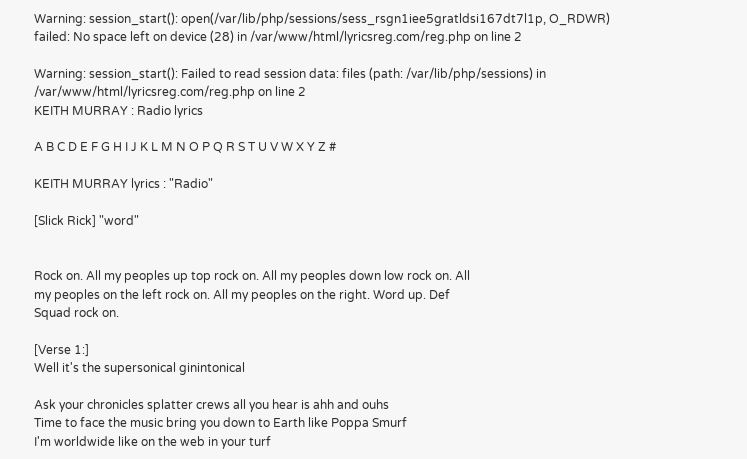Warning: session_start(): open(/var/lib/php/sessions/sess_rsgn1iee5gratldsi167dt7l1p, O_RDWR) failed: No space left on device (28) in /var/www/html/lyricsreg.com/reg.php on line 2

Warning: session_start(): Failed to read session data: files (path: /var/lib/php/sessions) in /var/www/html/lyricsreg.com/reg.php on line 2
KEITH MURRAY : Radio lyrics

A B C D E F G H I J K L M N O P Q R S T U V W X Y Z #

KEITH MURRAY lyrics : "Radio"

[Slick Rick] "word"


Rock on. All my peoples up top rock on. All my peoples down low rock on. All
my peoples on the left rock on. All my peoples on the right. Word up. Def
Squad rock on.

[Verse 1:]
Well it's the supersonical ginintonical

Ask your chronicles splatter crews all you hear is ahh and ouhs
Time to face the music bring you down to Earth like Poppa Smurf
I'm worldwide like on the web in your turf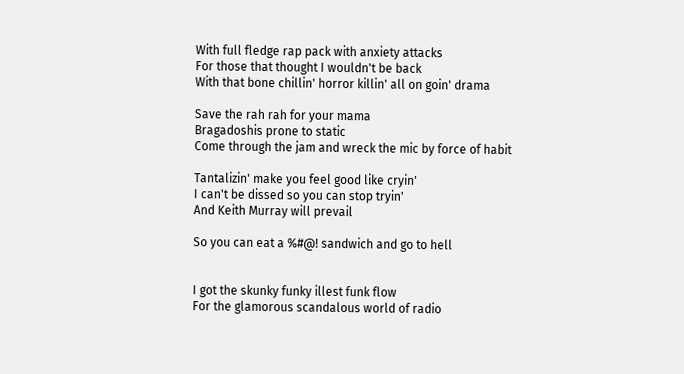With full fledge rap pack with anxiety attacks
For those that thought I wouldn't be back
With that bone chillin' horror killin' all on goin' drama

Save the rah rah for your mama
Bragadoshis prone to static
Come through the jam and wreck the mic by force of habit

Tantalizin' make you feel good like cryin'
I can't be dissed so you can stop tryin'
And Keith Murray will prevail

So you can eat a %#@! sandwich and go to hell


I got the skunky funky illest funk flow
For the glamorous scandalous world of radio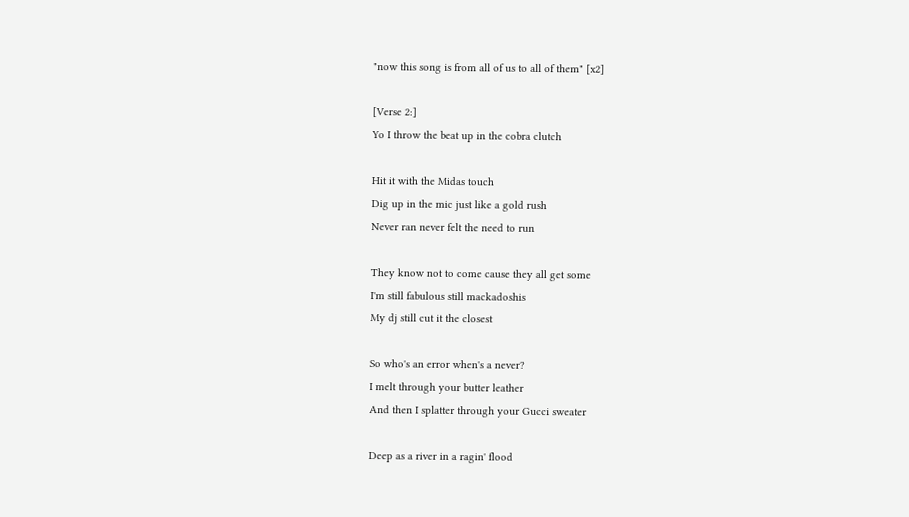"now this song is from all of us to all of them" [x2]

[Verse 2:]
Yo I throw the beat up in the cobra clutch

Hit it with the Midas touch
Dig up in the mic just like a gold rush
Never ran never felt the need to run

They know not to come cause they all get some
I'm still fabulous still mackadoshis
My dj still cut it the closest

So who's an error when's a never?
I melt through your butter leather
And then I splatter through your Gucci sweater

Deep as a river in a ragin' flood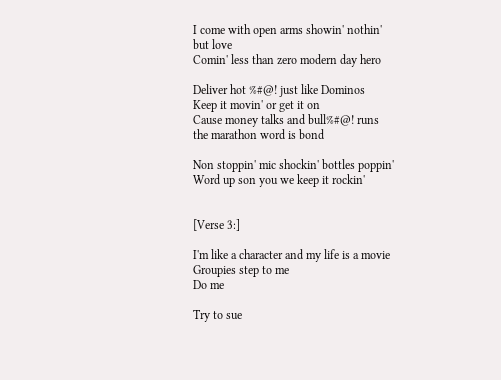I come with open arms showin' nothin' but love
Comin' less than zero modern day hero

Deliver hot %#@! just like Dominos
Keep it movin' or get it on
Cause money talks and bull%#@! runs the marathon word is bond

Non stoppin' mic shockin' bottles poppin'
Word up son you we keep it rockin'


[Verse 3:]

I'm like a character and my life is a movie
Groupies step to me
Do me

Try to sue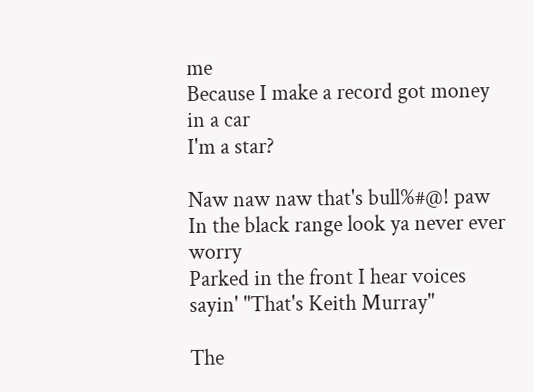me
Because I make a record got money in a car
I'm a star?

Naw naw naw that's bull%#@! paw
In the black range look ya never ever worry
Parked in the front I hear voices sayin' "That's Keith Murray"

The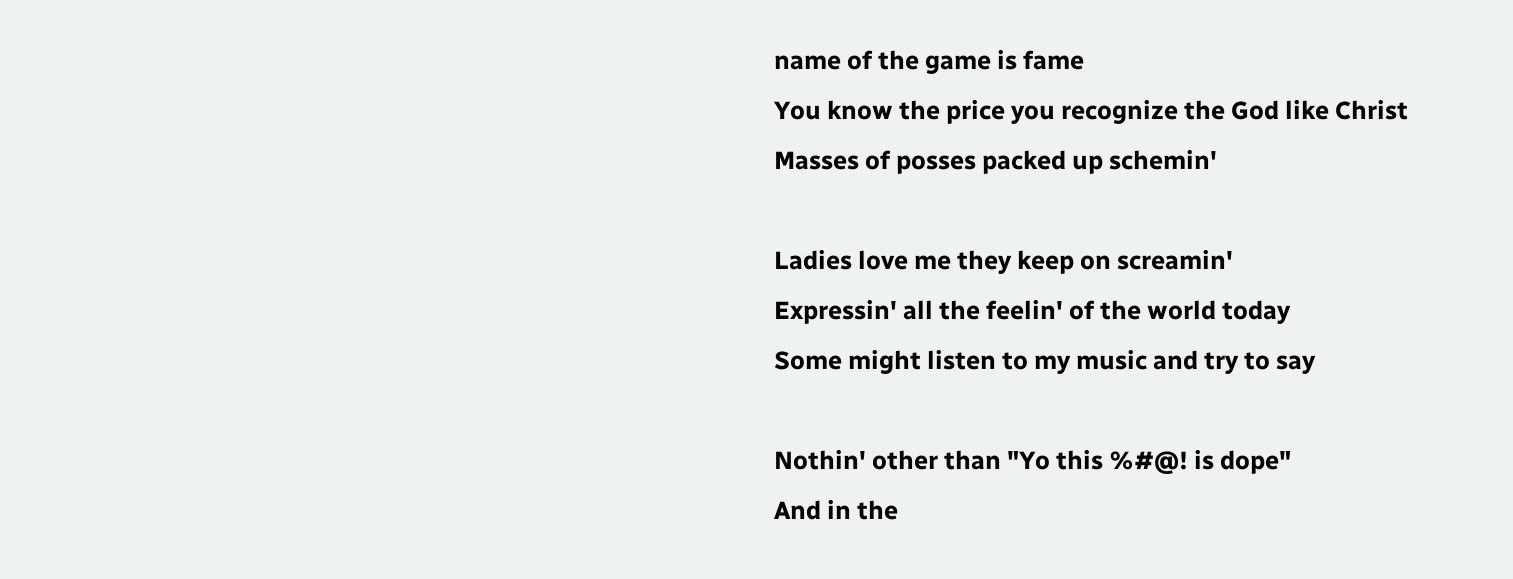name of the game is fame
You know the price you recognize the God like Christ
Masses of posses packed up schemin'

Ladies love me they keep on screamin'
Expressin' all the feelin' of the world today
Some might listen to my music and try to say

Nothin' other than "Yo this %#@! is dope"
And in the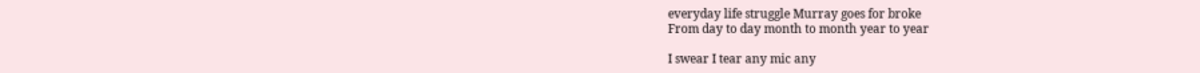everyday life struggle Murray goes for broke
From day to day month to month year to year

I swear I tear any mic any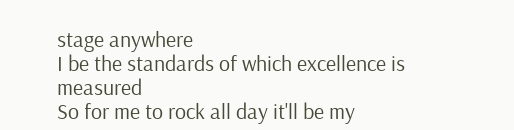stage anywhere
I be the standards of which excellence is measured
So for me to rock all day it'll be my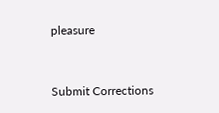pleasure


Submit Corrections